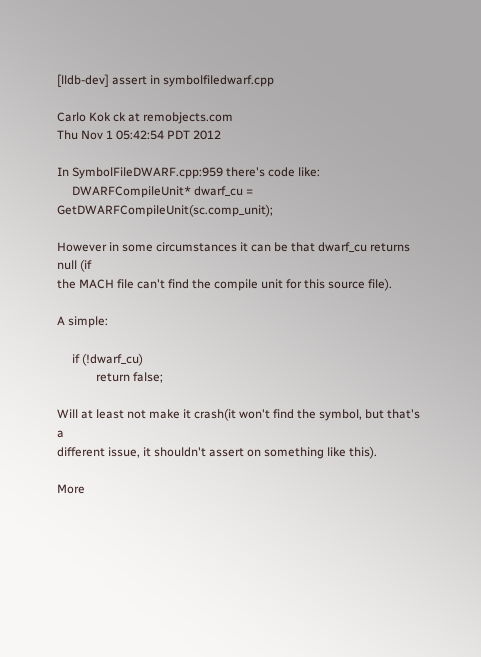[lldb-dev] assert in symbolfiledwarf.cpp

Carlo Kok ck at remobjects.com
Thu Nov 1 05:42:54 PDT 2012

In SymbolFileDWARF.cpp:959 there's code like:
     DWARFCompileUnit* dwarf_cu = GetDWARFCompileUnit(sc.comp_unit);

However in some circumstances it can be that dwarf_cu returns null (if
the MACH file can't find the compile unit for this source file).

A simple:

     if (!dwarf_cu)
             return false;

Will at least not make it crash(it won't find the symbol, but that's a
different issue, it shouldn't assert on something like this).

More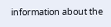information about the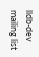lldb-dev mailing list